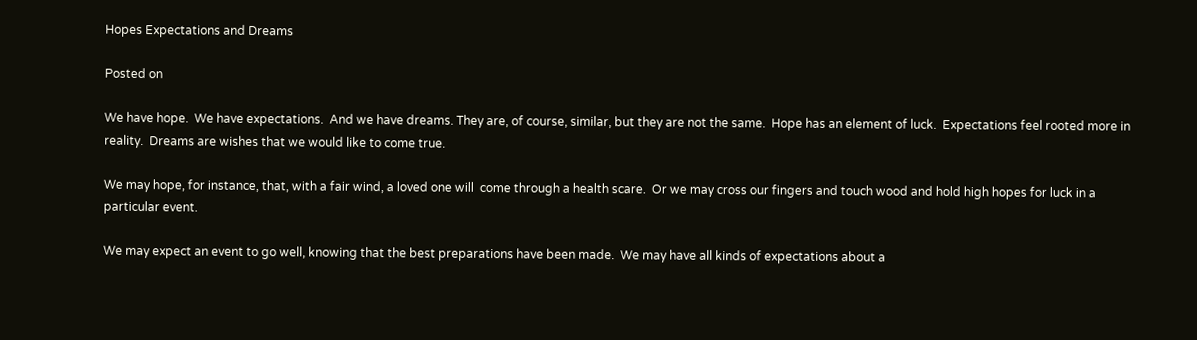Hopes Expectations and Dreams

Posted on

We have hope.  We have expectations.  And we have dreams. They are, of course, similar, but they are not the same.  Hope has an element of luck.  Expectations feel rooted more in reality.  Dreams are wishes that we would like to come true.

We may hope, for instance, that, with a fair wind, a loved one will  come through a health scare.  Or we may cross our fingers and touch wood and hold high hopes for luck in a particular event.

We may expect an event to go well, knowing that the best preparations have been made.  We may have all kinds of expectations about a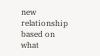new relationship based on what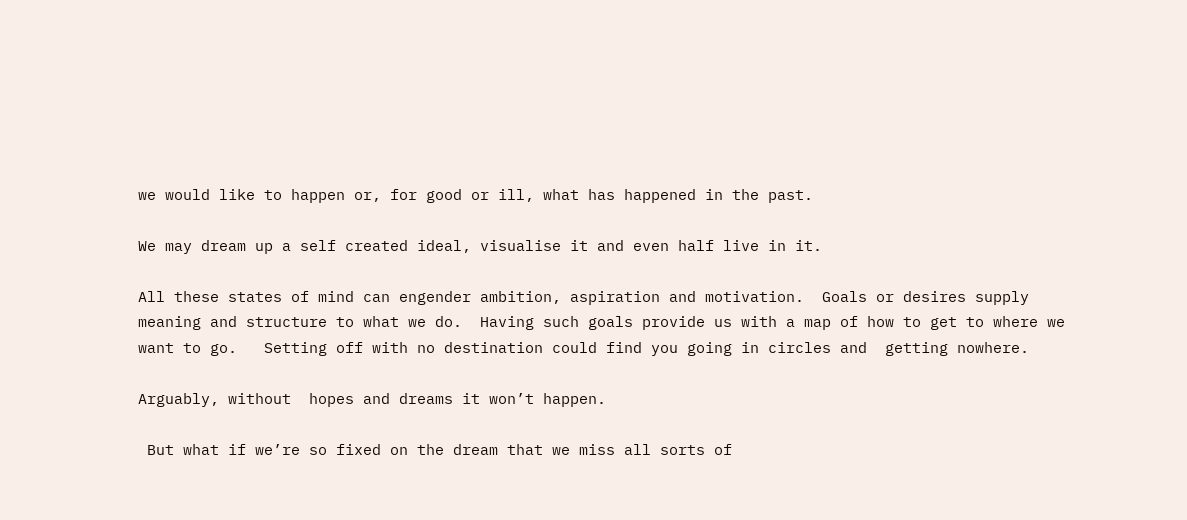we would like to happen or, for good or ill, what has happened in the past.

We may dream up a self created ideal, visualise it and even half live in it.

All these states of mind can engender ambition, aspiration and motivation.  Goals or desires supply meaning and structure to what we do.  Having such goals provide us with a map of how to get to where we want to go.   Setting off with no destination could find you going in circles and  getting nowhere.

Arguably, without  hopes and dreams it won’t happen.

 But what if we’re so fixed on the dream that we miss all sorts of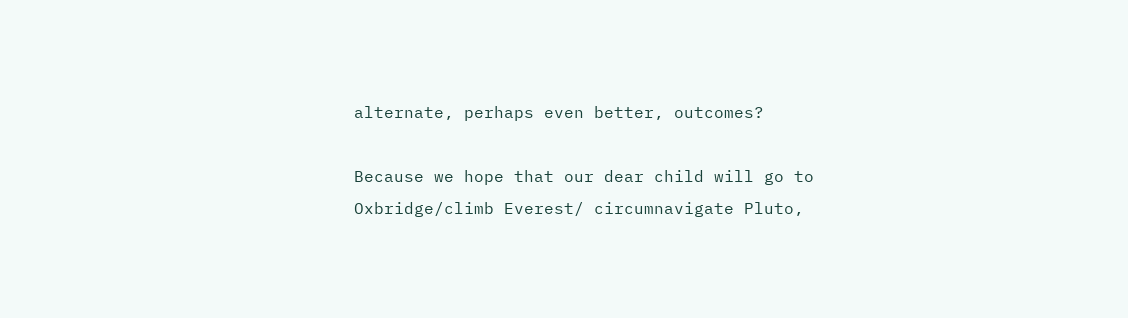alternate, perhaps even better, outcomes?

Because we hope that our dear child will go to Oxbridge/climb Everest/ circumnavigate Pluto,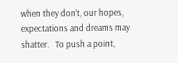when they don’t, our hopes, expectations and dreams may shatter.   To push a point,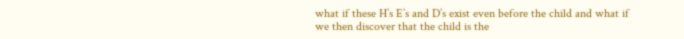what if these H’s E’s and D’s exist even before the child and what if we then discover that the child is the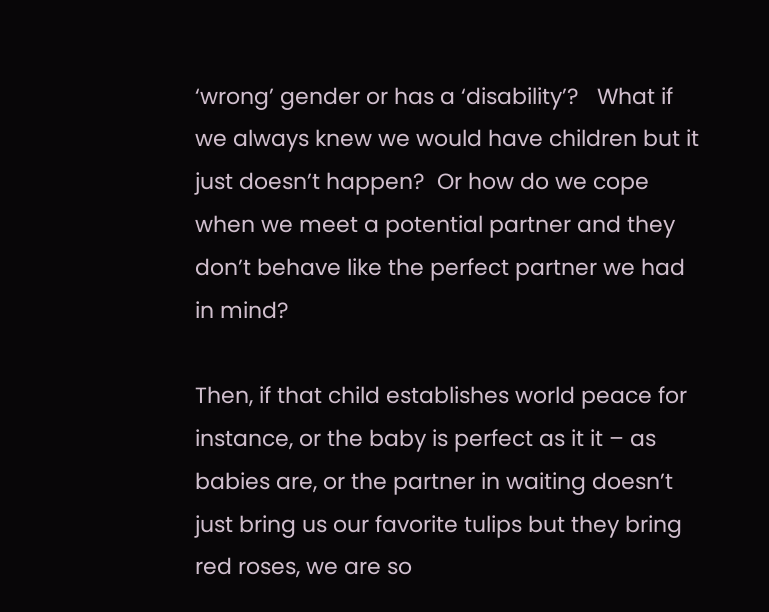‘wrong’ gender or has a ‘disability’?   What if we always knew we would have children but it just doesn’t happen?  Or how do we cope when we meet a potential partner and they don’t behave like the perfect partner we had in mind?

Then, if that child establishes world peace for instance, or the baby is perfect as it it – as babies are, or the partner in waiting doesn’t just bring us our favorite tulips but they bring red roses, we are so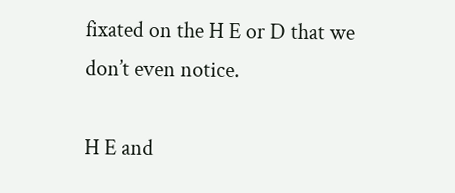fixated on the H E or D that we don’t even notice.

H E and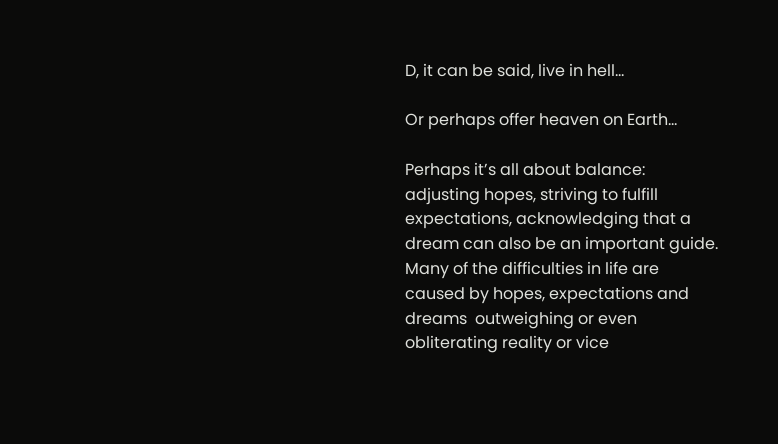D, it can be said, live in hell…

Or perhaps offer heaven on Earth…

Perhaps it’s all about balance: adjusting hopes, striving to fulfill expectations, acknowledging that a dream can also be an important guide.  Many of the difficulties in life are caused by hopes, expectations and dreams  outweighing or even obliterating reality or vice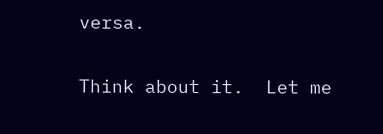versa.

Think about it.  Let me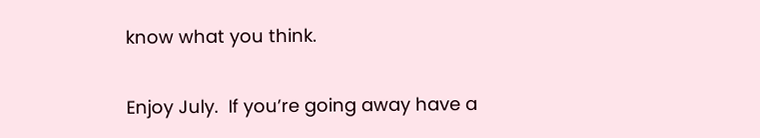know what you think.

Enjoy July.  If you’re going away have a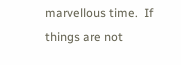marvellous time.  If things are not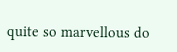quite so marvellous do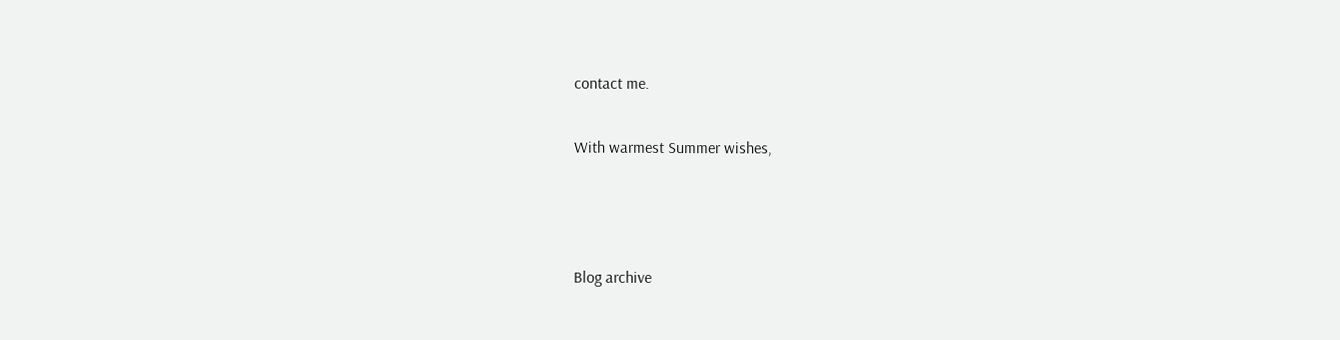contact me.

With warmest Summer wishes,



Blog archive